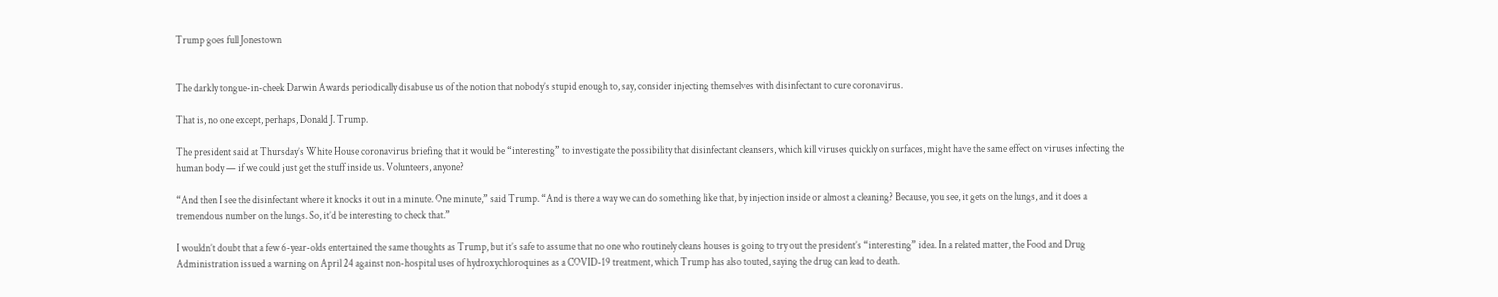Trump goes full Jonestown


The darkly tongue-in-cheek Darwin Awards periodically disabuse us of the notion that nobody’s stupid enough to, say, consider injecting themselves with disinfectant to cure coronavirus.

That is, no one except, perhaps, Donald J. Trump.

The president said at Thursday’s White House coronavirus briefing that it would be “interesting” to investigate the possibility that disinfectant cleansers, which kill viruses quickly on surfaces, might have the same effect on viruses infecting the human body — if we could just get the stuff inside us. Volunteers, anyone?

“And then I see the disinfectant where it knocks it out in a minute. One minute,” said Trump. “And is there a way we can do something like that, by injection inside or almost a cleaning? Because, you see, it gets on the lungs, and it does a tremendous number on the lungs. So, it’d be interesting to check that.”

I wouldn’t doubt that a few 6-year-olds entertained the same thoughts as Trump, but it’s safe to assume that no one who routinely cleans houses is going to try out the president’s “interesting” idea. In a related matter, the Food and Drug Administration issued a warning on April 24 against non-hospital uses of hydroxychloroquines as a COVID-19 treatment, which Trump has also touted, saying the drug can lead to death.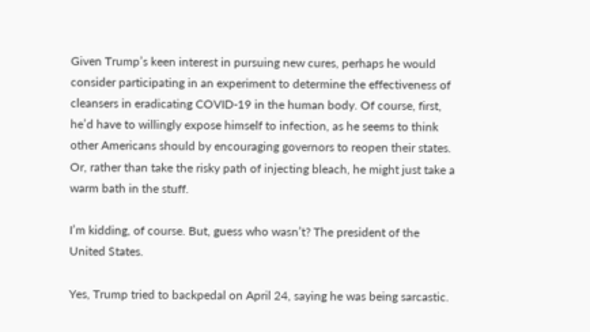Given Trump’s keen interest in pursuing new cures, perhaps he would consider participating in an experiment to determine the effectiveness of cleansers in eradicating COVID-19 in the human body. Of course, first, he’d have to willingly expose himself to infection, as he seems to think other Americans should by encouraging governors to reopen their states. Or, rather than take the risky path of injecting bleach, he might just take a warm bath in the stuff.

I’m kidding, of course. But, guess who wasn’t? The president of the United States.

Yes, Trump tried to backpedal on April 24, saying he was being sarcastic.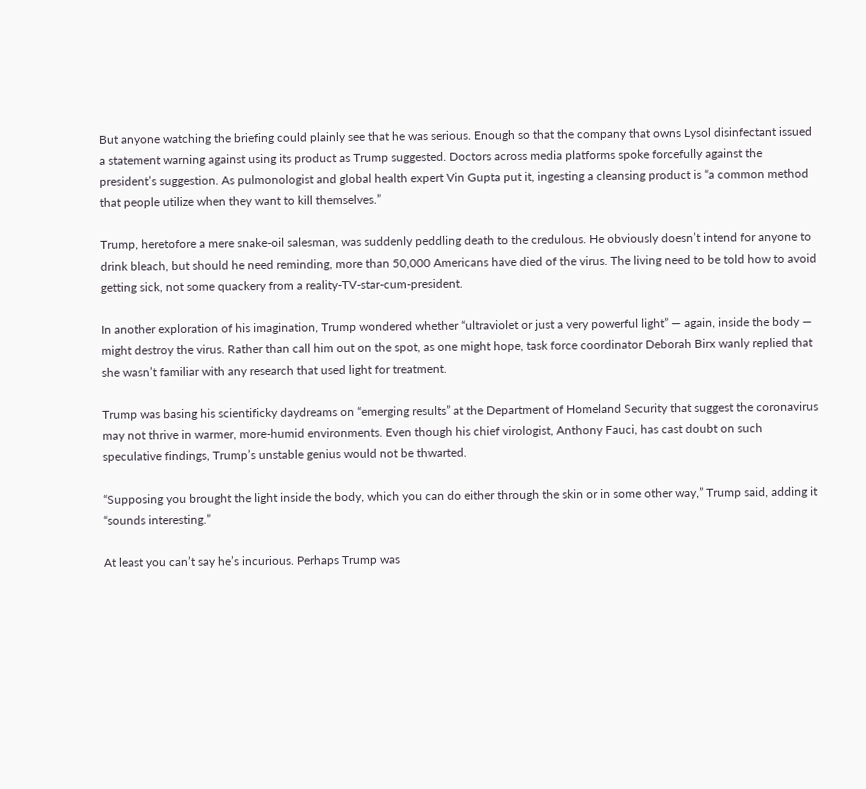But anyone watching the briefing could plainly see that he was serious. Enough so that the company that owns Lysol disinfectant issued a statement warning against using its product as Trump suggested. Doctors across media platforms spoke forcefully against the president’s suggestion. As pulmonologist and global health expert Vin Gupta put it, ingesting a cleansing product is “a common method that people utilize when they want to kill themselves.”

Trump, heretofore a mere snake-oil salesman, was suddenly peddling death to the credulous. He obviously doesn’t intend for anyone to drink bleach, but should he need reminding, more than 50,000 Americans have died of the virus. The living need to be told how to avoid getting sick, not some quackery from a reality-TV-star-cum-president.

In another exploration of his imagination, Trump wondered whether “ultraviolet or just a very powerful light” — again, inside the body — might destroy the virus. Rather than call him out on the spot, as one might hope, task force coordinator Deborah Birx wanly replied that she wasn’t familiar with any research that used light for treatment.

Trump was basing his scientificky daydreams on “emerging results” at the Department of Homeland Security that suggest the coronavirus may not thrive in warmer, more-humid environments. Even though his chief virologist, Anthony Fauci, has cast doubt on such speculative findings, Trump’s unstable genius would not be thwarted.

“Supposing you brought the light inside the body, which you can do either through the skin or in some other way,” Trump said, adding it “sounds interesting.”

At least you can’t say he’s incurious. Perhaps Trump was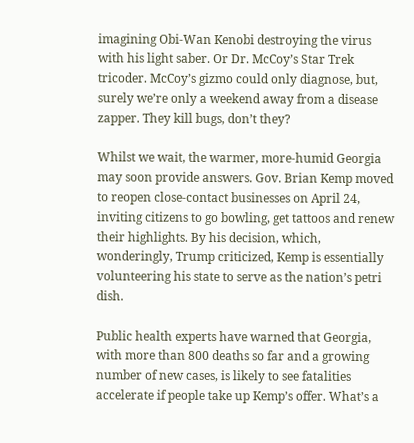imagining Obi-Wan Kenobi destroying the virus with his light saber. Or Dr. McCoy’s Star Trek tricoder. McCoy’s gizmo could only diagnose, but, surely we’re only a weekend away from a disease zapper. They kill bugs, don’t they?

Whilst we wait, the warmer, more-humid Georgia may soon provide answers. Gov. Brian Kemp moved to reopen close-contact businesses on April 24, inviting citizens to go bowling, get tattoos and renew their highlights. By his decision, which, wonderingly, Trump criticized, Kemp is essentially volunteering his state to serve as the nation’s petri dish.

Public health experts have warned that Georgia, with more than 800 deaths so far and a growing number of new cases, is likely to see fatalities accelerate if people take up Kemp’s offer. What’s a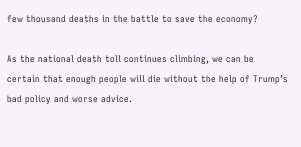few thousand deaths in the battle to save the economy?

As the national death toll continues climbing, we can be certain that enough people will die without the help of Trump’s bad policy and worse advice.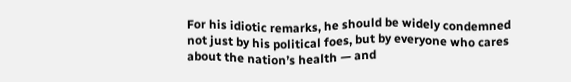For his idiotic remarks, he should be widely condemned not just by his political foes, but by everyone who cares about the nation’s health — and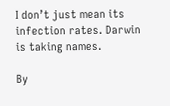I don’t just mean its infection rates. Darwin is taking names.

By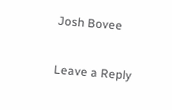Josh Bovee

Leave a Reply